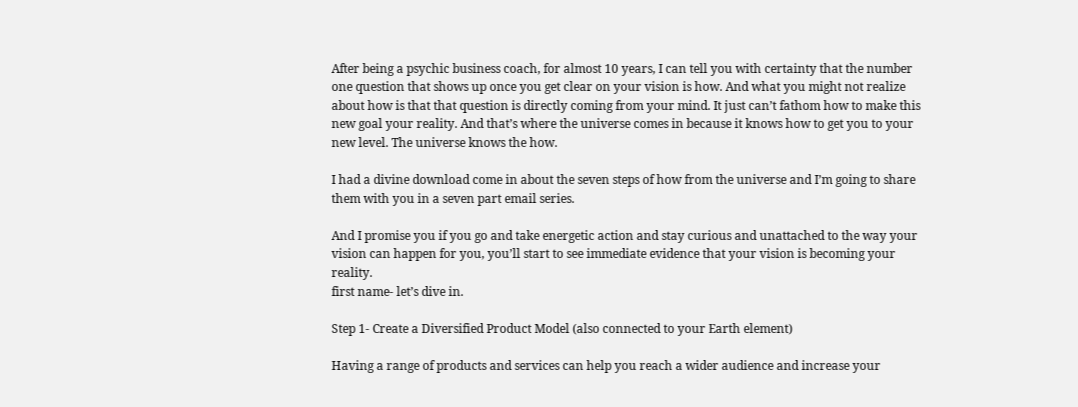After being a psychic business coach, for almost 10 years, I can tell you with certainty that the number one question that shows up once you get clear on your vision is how. And what you might not realize about how is that that question is directly coming from your mind. It just can’t fathom how to make this new goal your reality. And that’s where the universe comes in because it knows how to get you to your new level. The universe knows the how.

I had a divine download come in about the seven steps of how from the universe and I’m going to share them with you in a seven part email series.

And I promise you if you go and take energetic action and stay curious and unattached to the way your vision can happen for you, you’ll start to see immediate evidence that your vision is becoming your reality.
first name- let’s dive in.

Step 1- Create a Diversified Product Model (also connected to your Earth element)

Having a range of products and services can help you reach a wider audience and increase your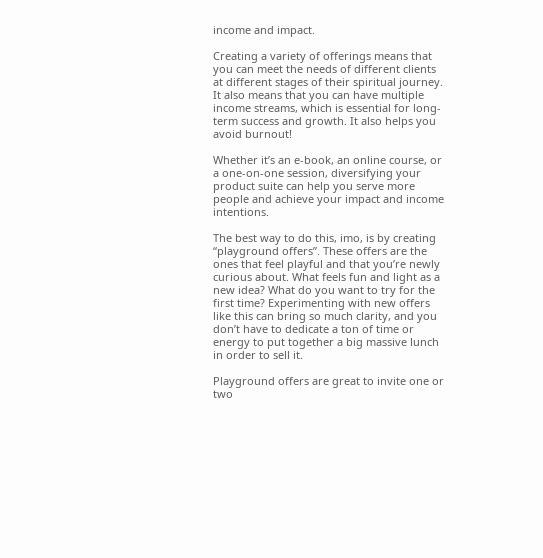income and impact.

Creating a variety of offerings means that you can meet the needs of different clients at different stages of their spiritual journey. It also means that you can have multiple income streams, which is essential for long-term success and growth. It also helps you avoid burnout!

Whether it’s an e-book, an online course, or a one-on-one session, diversifying your product suite can help you serve more people and achieve your impact and income intentions.

The best way to do this, imo, is by creating “playground offers”. These offers are the ones that feel playful and that you’re newly curious about. What feels fun and light as a new idea? What do you want to try for the first time? Experimenting with new offers like this can bring so much clarity, and you don’t have to dedicate a ton of time or energy to put together a big massive lunch in order to sell it.

Playground offers are great to invite one or two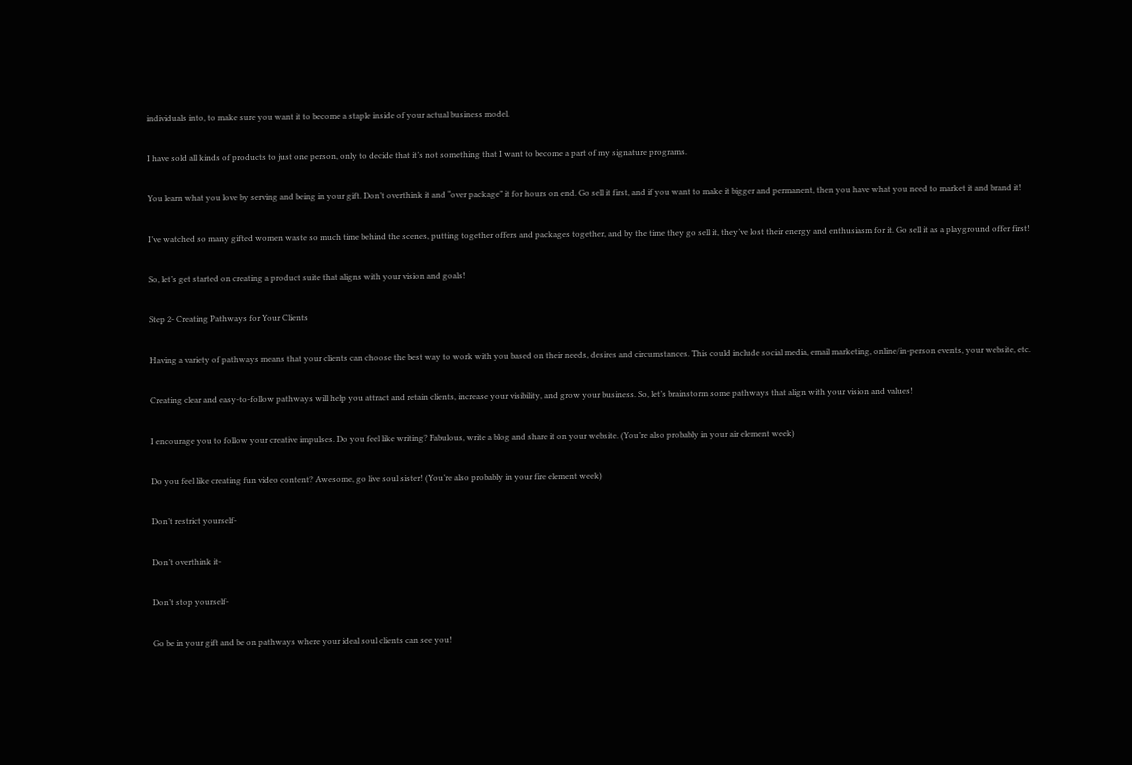individuals into, to make sure you want it to become a staple inside of your actual business model.

I have sold all kinds of products to just one person, only to decide that it’s not something that I want to become a part of my signature programs.

You learn what you love by serving and being in your gift. Don’t overthink it and “over package” it for hours on end. Go sell it first, and if you want to make it bigger and permanent, then you have what you need to market it and brand it!

I’ve watched so many gifted women waste so much time behind the scenes, putting together offers and packages together, and by the time they go sell it, they’ve lost their energy and enthusiasm for it. Go sell it as a playground offer first!

So, let’s get started on creating a product suite that aligns with your vision and goals!

Step 2- Creating Pathways for Your Clients

Having a variety of pathways means that your clients can choose the best way to work with you based on their needs, desires and circumstances. This could include social media, email marketing, online/in-person events, your website, etc.

Creating clear and easy-to-follow pathways will help you attract and retain clients, increase your visibility, and grow your business. So, let’s brainstorm some pathways that align with your vision and values!

I encourage you to follow your creative impulses. Do you feel like writing? Fabulous, write a blog and share it on your website. (You’re also probably in your air element week)

Do you feel like creating fun video content? Awesome, go live soul sister! (You’re also probably in your fire element week)

Don’t restrict yourself-

Don’t overthink it-

Don’t stop yourself-

Go be in your gift and be on pathways where your ideal soul clients can see you!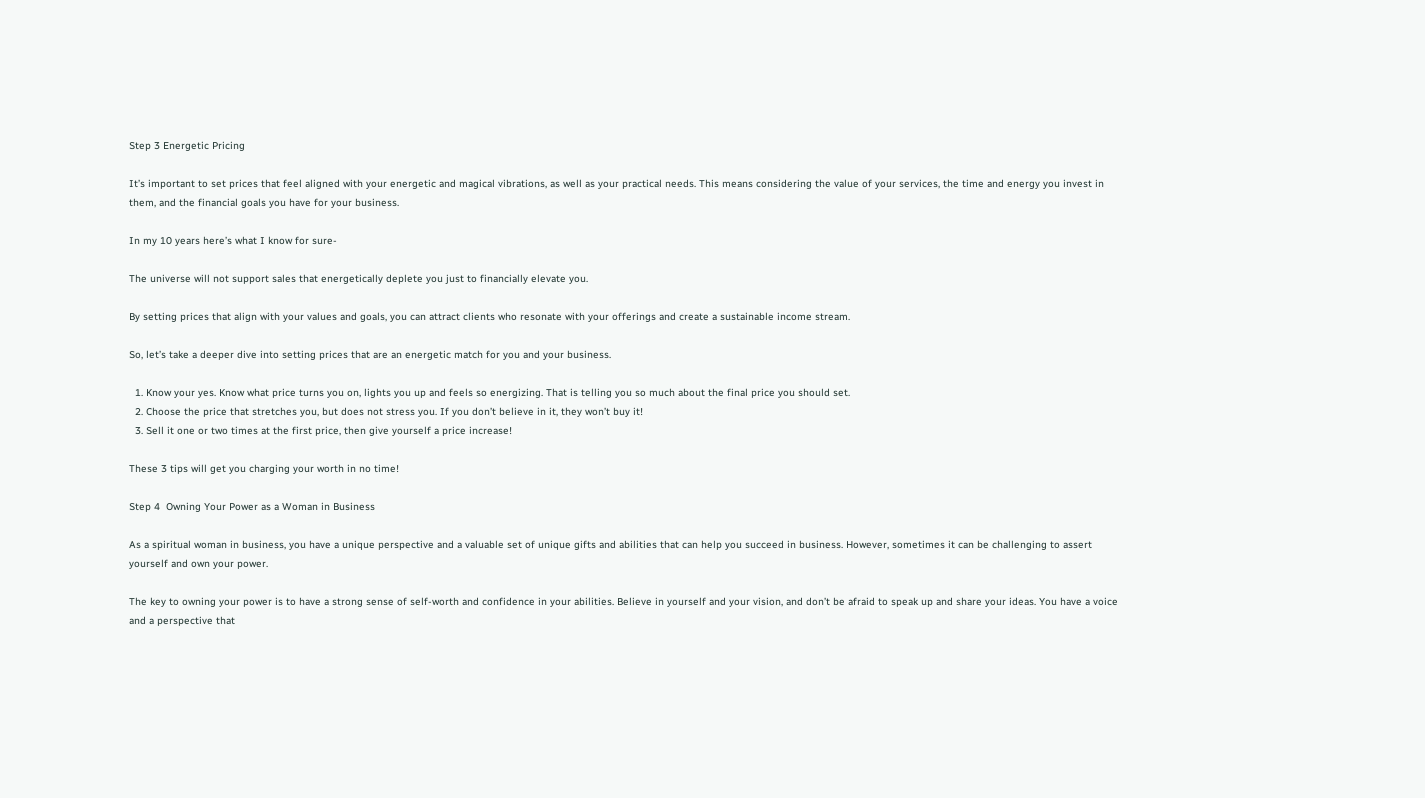Step 3 Energetic Pricing

It’s important to set prices that feel aligned with your energetic and magical vibrations, as well as your practical needs. This means considering the value of your services, the time and energy you invest in them, and the financial goals you have for your business.

In my 10 years here’s what I know for sure-

The universe will not support sales that energetically deplete you just to financially elevate you.

By setting prices that align with your values and goals, you can attract clients who resonate with your offerings and create a sustainable income stream.

So, let’s take a deeper dive into setting prices that are an energetic match for you and your business.

  1. Know your yes. Know what price turns you on, lights you up and feels so energizing. That is telling you so much about the final price you should set.
  2. Choose the price that stretches you, but does not stress you. If you don’t believe in it, they won’t buy it!
  3. Sell it one or two times at the first price, then give yourself a price increase!

These 3 tips will get you charging your worth in no time!

Step 4  Owning Your Power as a Woman in Business

As a spiritual woman in business, you have a unique perspective and a valuable set of unique gifts and abilities that can help you succeed in business. However, sometimes it can be challenging to assert yourself and own your power.

The key to owning your power is to have a strong sense of self-worth and confidence in your abilities. Believe in yourself and your vision, and don’t be afraid to speak up and share your ideas. You have a voice and a perspective that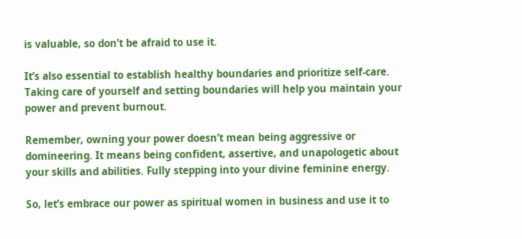is valuable, so don’t be afraid to use it.

It’s also essential to establish healthy boundaries and prioritize self-care. Taking care of yourself and setting boundaries will help you maintain your power and prevent burnout.

Remember, owning your power doesn’t mean being aggressive or domineering. It means being confident, assertive, and unapologetic about your skills and abilities. Fully stepping into your divine feminine energy.

So, let’s embrace our power as spiritual women in business and use it to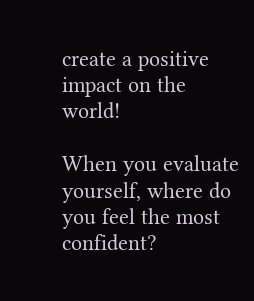create a positive impact on the world!

When you evaluate yourself, where do you feel the most confident?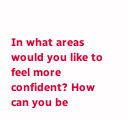In what areas would you like to feel more confident? How can you be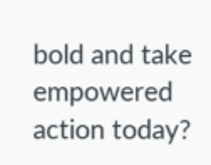bold and take empowered action today?